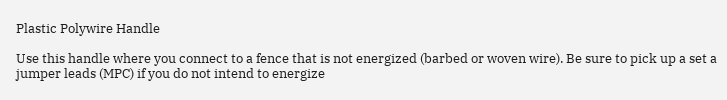Plastic Polywire Handle

Use this handle where you connect to a fence that is not energized (barbed or woven wire). Be sure to pick up a set a jumper leads (MPC) if you do not intend to energize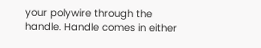your polywire through the handle. Handle comes in either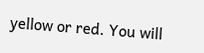yellow or red. You will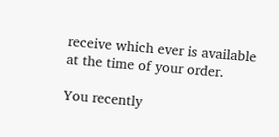receive which ever is available at the time of your order.

You recently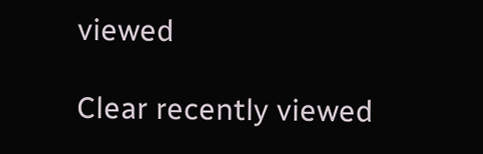viewed

Clear recently viewed